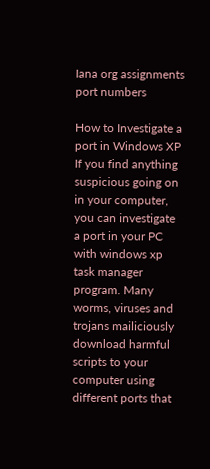Iana org assignments port numbers

How to Investigate a port in Windows XP If you find anything suspicious going on in your computer, you can investigate a port in your PC with windows xp task manager program. Many worms, viruses and trojans mailiciously download harmful scripts to your computer using different ports that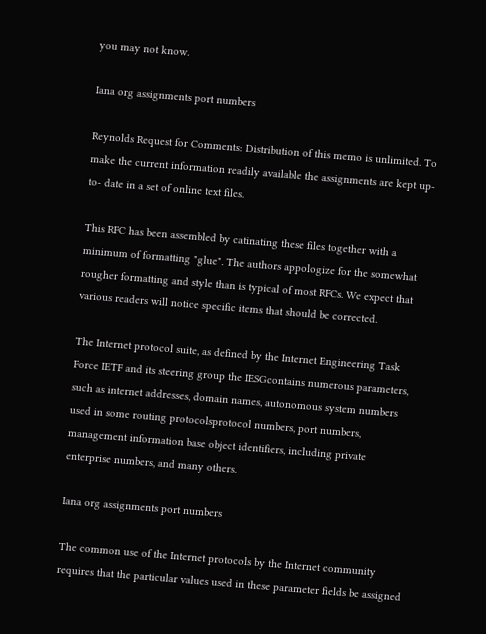you may not know.

Iana org assignments port numbers

Reynolds Request for Comments: Distribution of this memo is unlimited. To make the current information readily available the assignments are kept up-to- date in a set of online text files.

This RFC has been assembled by catinating these files together with a minimum of formatting "glue". The authors appologize for the somewhat rougher formatting and style than is typical of most RFCs. We expect that various readers will notice specific items that should be corrected.

The Internet protocol suite, as defined by the Internet Engineering Task Force IETF and its steering group the IESGcontains numerous parameters, such as internet addresses, domain names, autonomous system numbers used in some routing protocolsprotocol numbers, port numbers, management information base object identifiers, including private enterprise numbers, and many others.

Iana org assignments port numbers

The common use of the Internet protocols by the Internet community requires that the particular values used in these parameter fields be assigned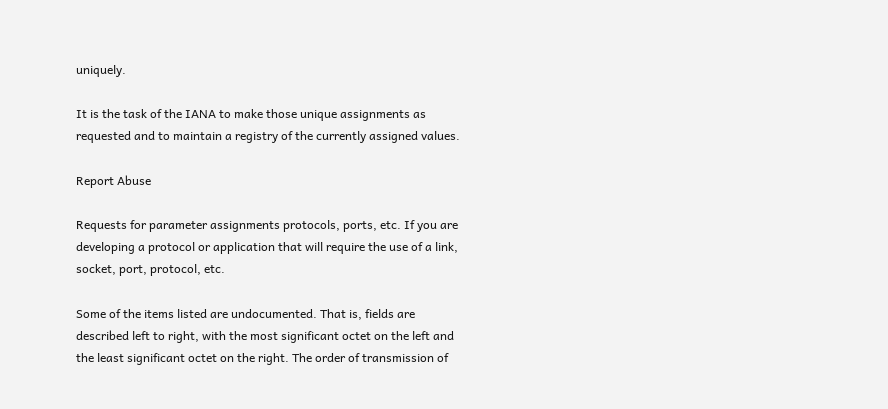uniquely.

It is the task of the IANA to make those unique assignments as requested and to maintain a registry of the currently assigned values.

Report Abuse

Requests for parameter assignments protocols, ports, etc. If you are developing a protocol or application that will require the use of a link, socket, port, protocol, etc.

Some of the items listed are undocumented. That is, fields are described left to right, with the most significant octet on the left and the least significant octet on the right. The order of transmission of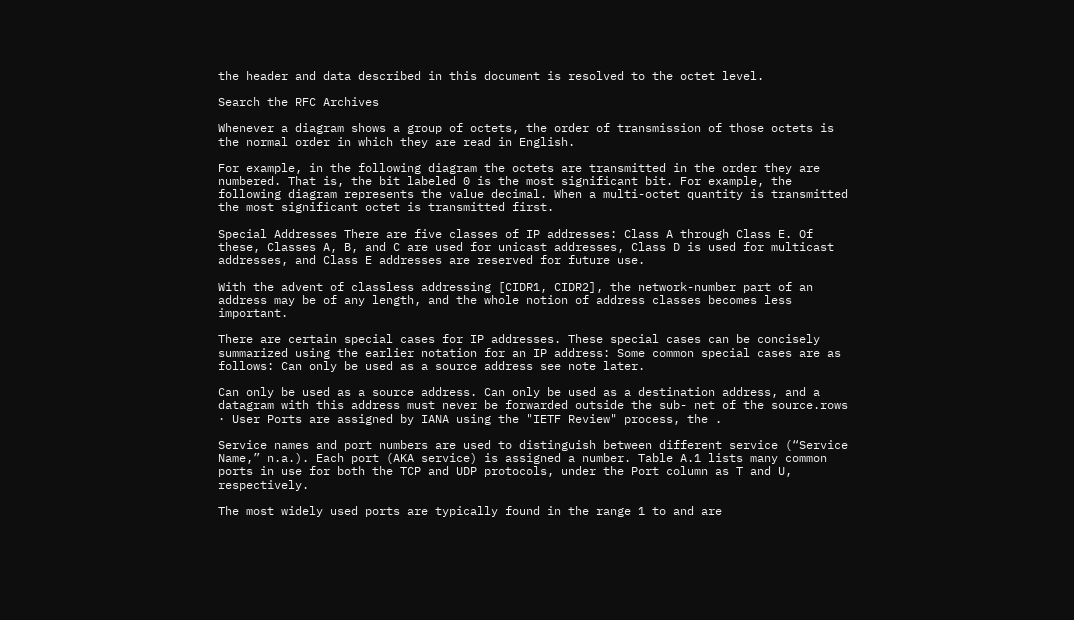the header and data described in this document is resolved to the octet level.

Search the RFC Archives

Whenever a diagram shows a group of octets, the order of transmission of those octets is the normal order in which they are read in English.

For example, in the following diagram the octets are transmitted in the order they are numbered. That is, the bit labeled 0 is the most significant bit. For example, the following diagram represents the value decimal. When a multi-octet quantity is transmitted the most significant octet is transmitted first.

Special Addresses There are five classes of IP addresses: Class A through Class E. Of these, Classes A, B, and C are used for unicast addresses, Class D is used for multicast addresses, and Class E addresses are reserved for future use.

With the advent of classless addressing [CIDR1, CIDR2], the network-number part of an address may be of any length, and the whole notion of address classes becomes less important.

There are certain special cases for IP addresses. These special cases can be concisely summarized using the earlier notation for an IP address: Some common special cases are as follows: Can only be used as a source address see note later.

Can only be used as a source address. Can only be used as a destination address, and a datagram with this address must never be forwarded outside the sub- net of the source.rows · User Ports are assigned by IANA using the "IETF Review" process, the .

Service names and port numbers are used to distinguish between different service (“Service Name,” n.a.). Each port (AKA service) is assigned a number. Table A.1 lists many common ports in use for both the TCP and UDP protocols, under the Port column as T and U, respectively.

The most widely used ports are typically found in the range 1 to and are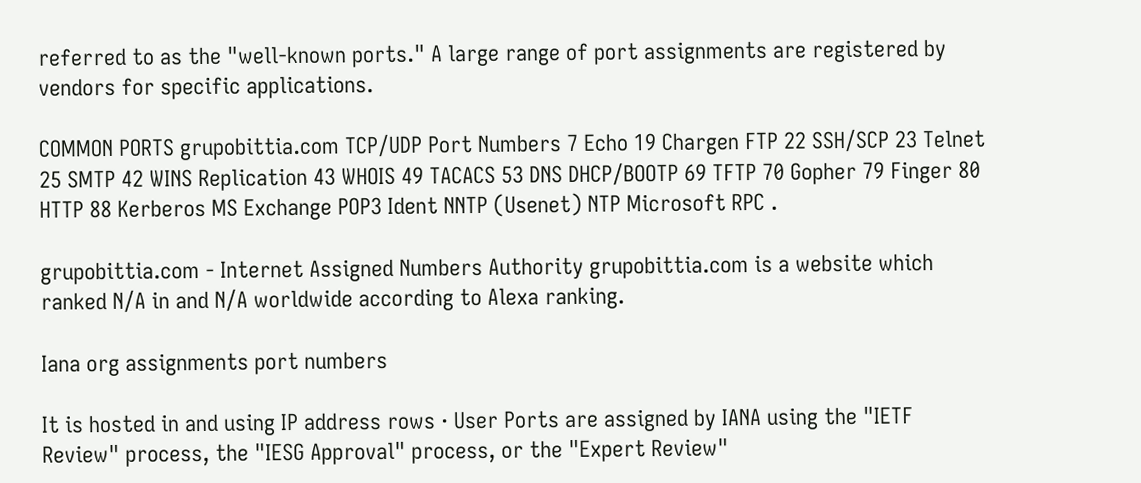referred to as the "well-known ports." A large range of port assignments are registered by vendors for specific applications.

COMMON PORTS grupobittia.com TCP/UDP Port Numbers 7 Echo 19 Chargen FTP 22 SSH/SCP 23 Telnet 25 SMTP 42 WINS Replication 43 WHOIS 49 TACACS 53 DNS DHCP/BOOTP 69 TFTP 70 Gopher 79 Finger 80 HTTP 88 Kerberos MS Exchange POP3 Ident NNTP (Usenet) NTP Microsoft RPC .

grupobittia.com - Internet Assigned Numbers Authority grupobittia.com is a website which ranked N/A in and N/A worldwide according to Alexa ranking.

Iana org assignments port numbers

It is hosted in and using IP address rows · User Ports are assigned by IANA using the "IETF Review" process, the "IESG Approval" process, or the "Expert Review"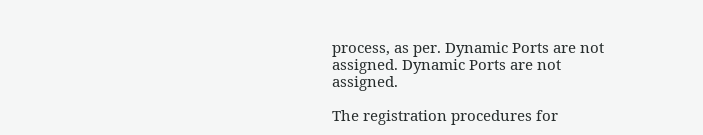process, as per. Dynamic Ports are not assigned. Dynamic Ports are not assigned.

The registration procedures for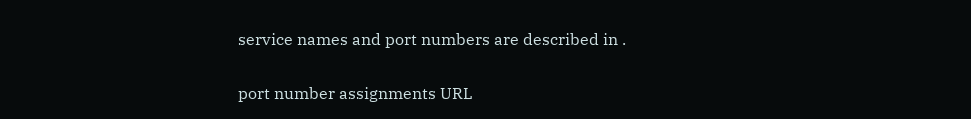service names and port numbers are described in .

port number assignments URL